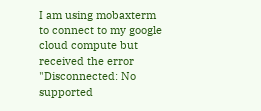I am using mobaxterm to connect to my google cloud compute but received the error "Disconnected: No supported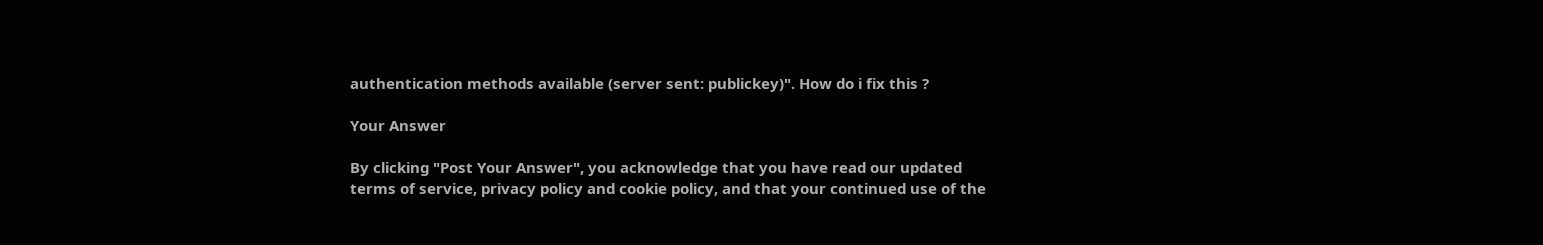authentication methods available (server sent: publickey)". How do i fix this ?

Your Answer

By clicking "Post Your Answer", you acknowledge that you have read our updated terms of service, privacy policy and cookie policy, and that your continued use of the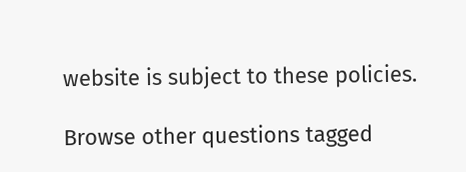website is subject to these policies.

Browse other questions tagged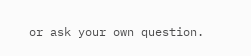or ask your own question.